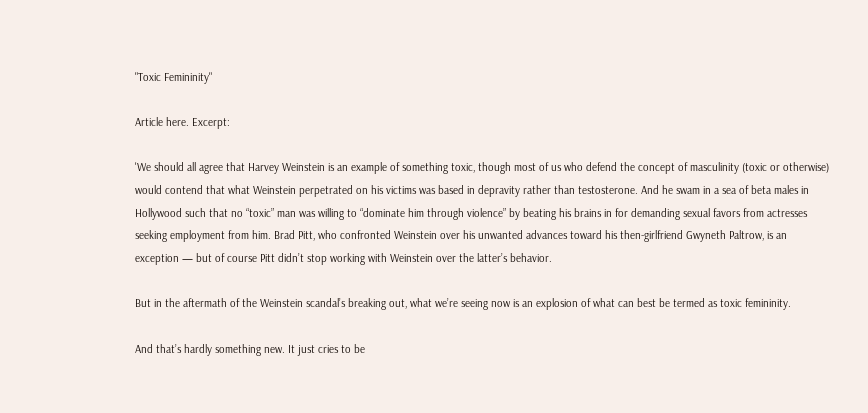"Toxic Femininity"

Article here. Excerpt:

'We should all agree that Harvey Weinstein is an example of something toxic, though most of us who defend the concept of masculinity (toxic or otherwise) would contend that what Weinstein perpetrated on his victims was based in depravity rather than testosterone. And he swam in a sea of beta males in Hollywood such that no “toxic” man was willing to “dominate him through violence” by beating his brains in for demanding sexual favors from actresses seeking employment from him. Brad Pitt, who confronted Weinstein over his unwanted advances toward his then-girlfriend Gwyneth Paltrow, is an exception — but of course Pitt didn’t stop working with Weinstein over the latter’s behavior.

But in the aftermath of the Weinstein scandal’s breaking out, what we’re seeing now is an explosion of what can best be termed as toxic femininity.

And that’s hardly something new. It just cries to be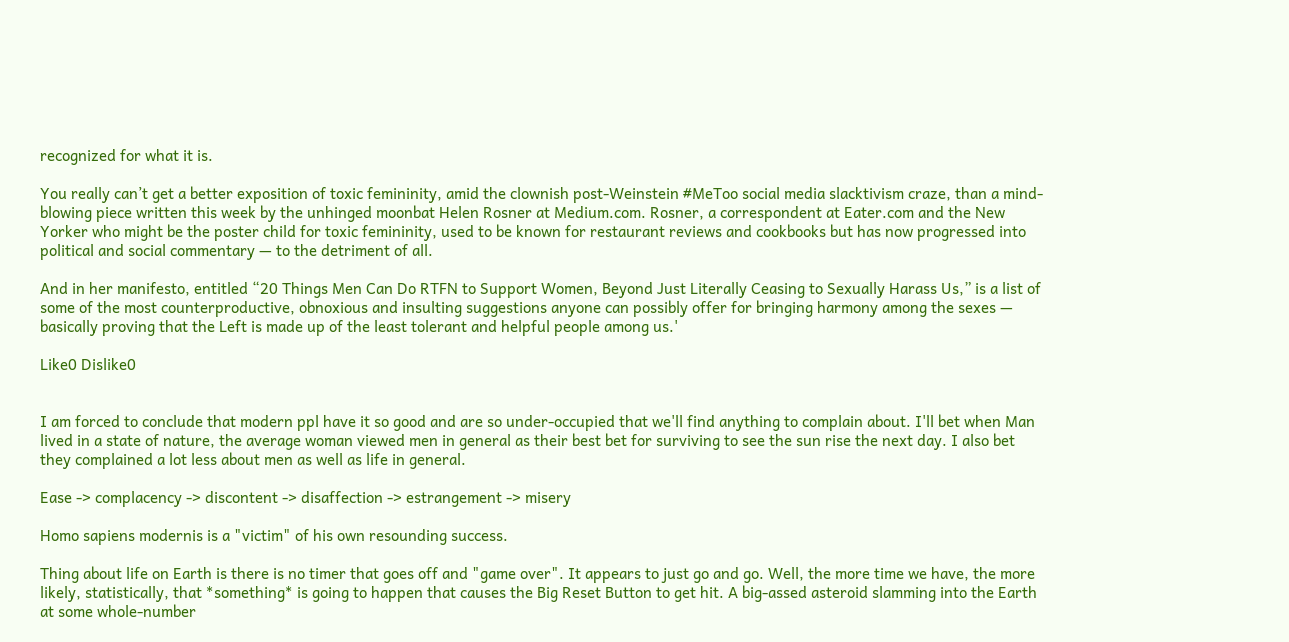recognized for what it is.

You really can’t get a better exposition of toxic femininity, amid the clownish post-Weinstein #MeToo social media slacktivism craze, than a mind-blowing piece written this week by the unhinged moonbat Helen Rosner at Medium.com. Rosner, a correspondent at Eater.com and the New Yorker who might be the poster child for toxic femininity, used to be known for restaurant reviews and cookbooks but has now progressed into political and social commentary — to the detriment of all.

And in her manifesto, entitled “20 Things Men Can Do RTFN to Support Women, Beyond Just Literally Ceasing to Sexually Harass Us,” is a list of some of the most counterproductive, obnoxious and insulting suggestions anyone can possibly offer for bringing harmony among the sexes — basically proving that the Left is made up of the least tolerant and helpful people among us.'

Like0 Dislike0


I am forced to conclude that modern ppl have it so good and are so under-occupied that we'll find anything to complain about. I'll bet when Man lived in a state of nature, the average woman viewed men in general as their best bet for surviving to see the sun rise the next day. I also bet they complained a lot less about men as well as life in general.

Ease -> complacency -> discontent -> disaffection -> estrangement -> misery

Homo sapiens modernis is a "victim" of his own resounding success.

Thing about life on Earth is there is no timer that goes off and "game over". It appears to just go and go. Well, the more time we have, the more likely, statistically, that *something* is going to happen that causes the Big Reset Button to get hit. A big-assed asteroid slamming into the Earth at some whole-number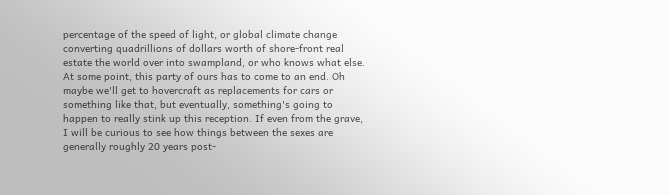percentage of the speed of light, or global climate change converting quadrillions of dollars worth of shore-front real estate the world over into swampland, or who knows what else. At some point, this party of ours has to come to an end. Oh maybe we'll get to hovercraft as replacements for cars or something like that, but eventually, something's going to happen to really stink up this reception. If even from the grave, I will be curious to see how things between the sexes are generally roughly 20 years post-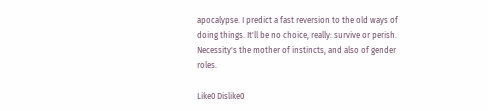apocalypse. I predict a fast reversion to the old ways of doing things. It'll be no choice, really: survive or perish. Necessity's the mother of instincts, and also of gender roles.

Like0 Dislike0